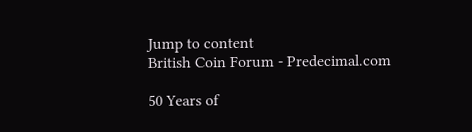Jump to content
British Coin Forum - Predecimal.com

50 Years of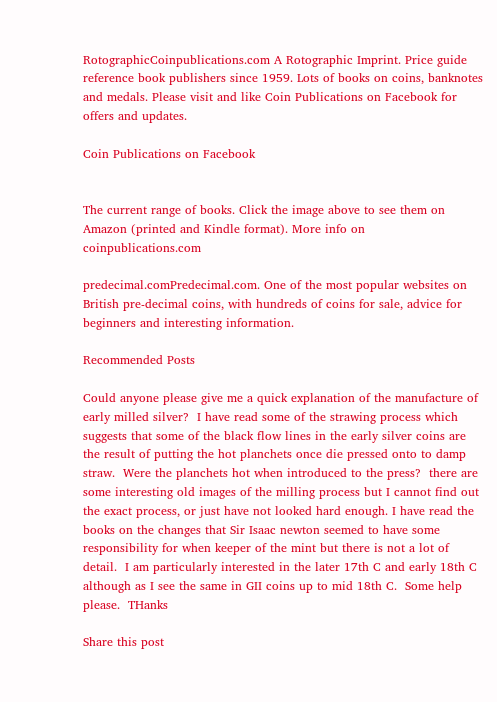RotographicCoinpublications.com A Rotographic Imprint. Price guide reference book publishers since 1959. Lots of books on coins, banknotes and medals. Please visit and like Coin Publications on Facebook for offers and updates.

Coin Publications on Facebook


The current range of books. Click the image above to see them on Amazon (printed and Kindle format). More info on coinpublications.com

predecimal.comPredecimal.com. One of the most popular websites on British pre-decimal coins, with hundreds of coins for sale, advice for beginners and interesting information.

Recommended Posts

Could anyone please give me a quick explanation of the manufacture of early milled silver?  I have read some of the strawing process which suggests that some of the black flow lines in the early silver coins are the result of putting the hot planchets once die pressed onto to damp straw.  Were the planchets hot when introduced to the press?  there are some interesting old images of the milling process but I cannot find out the exact process, or just have not looked hard enough. I have read the books on the changes that Sir Isaac newton seemed to have some responsibility for when keeper of the mint but there is not a lot of detail.  I am particularly interested in the later 17th C and early 18th C although as I see the same in GII coins up to mid 18th C.  Some help please.  THanks

Share this post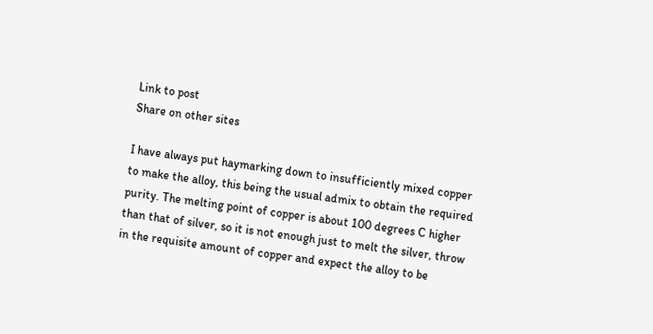Link to post
Share on other sites

I have always put haymarking down to insufficiently mixed copper to make the alloy, this being the usual admix to obtain the required purity. The melting point of copper is about 100 degrees C higher than that of silver, so it is not enough just to melt the silver, throw in the requisite amount of copper and expect the alloy to be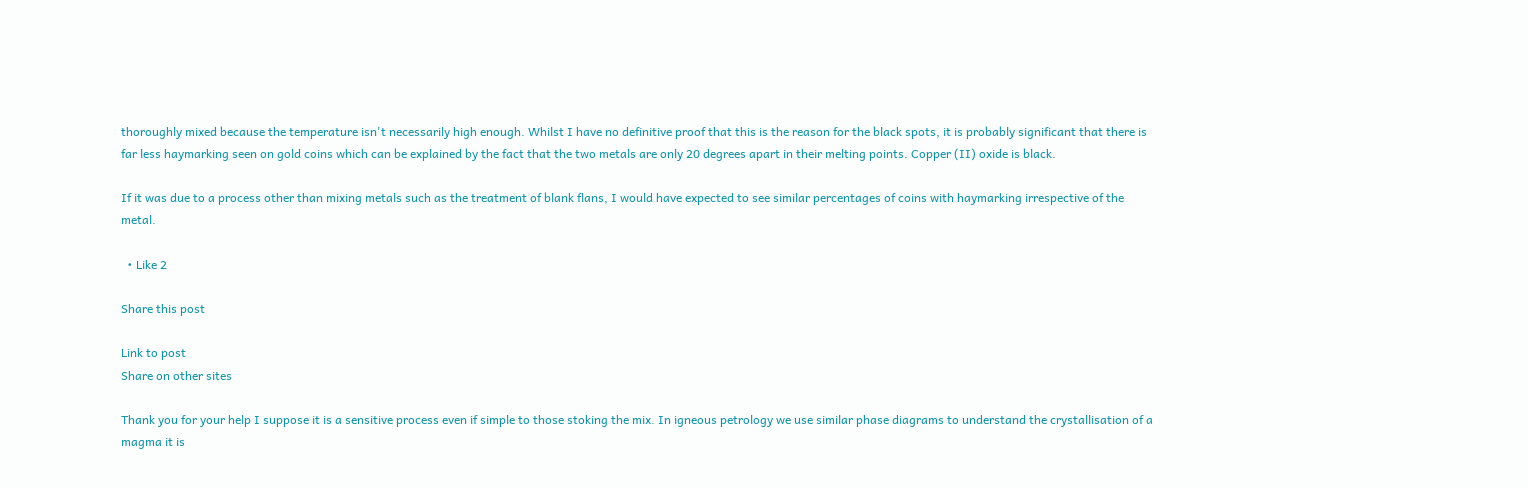thoroughly mixed because the temperature isn't necessarily high enough. Whilst I have no definitive proof that this is the reason for the black spots, it is probably significant that there is far less haymarking seen on gold coins which can be explained by the fact that the two metals are only 20 degrees apart in their melting points. Copper (II) oxide is black.

If it was due to a process other than mixing metals such as the treatment of blank flans, I would have expected to see similar percentages of coins with haymarking irrespective of the metal.

  • Like 2

Share this post

Link to post
Share on other sites

Thank you for your help I suppose it is a sensitive process even if simple to those stoking the mix. In igneous petrology we use similar phase diagrams to understand the crystallisation of a magma it is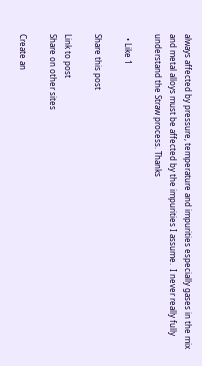always affected by pressure, temperature and impurities especially gases in the mix and metal alloys must be affected by the impurities I assume.  I never really fully understand the Straw process. Thanks

  • Like 1

Share this post

Link to post
Share on other sites

Create an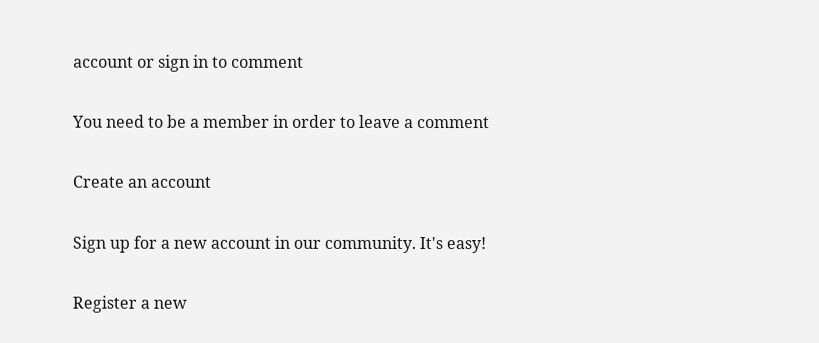account or sign in to comment

You need to be a member in order to leave a comment

Create an account

Sign up for a new account in our community. It's easy!

Register a new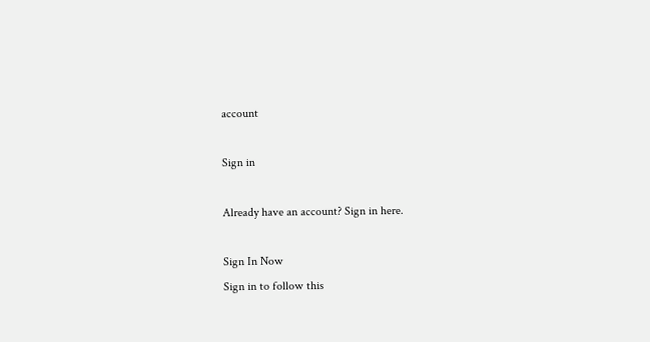account

Sign in

Already have an account? Sign in here.

Sign In Now
Sign in to follow this